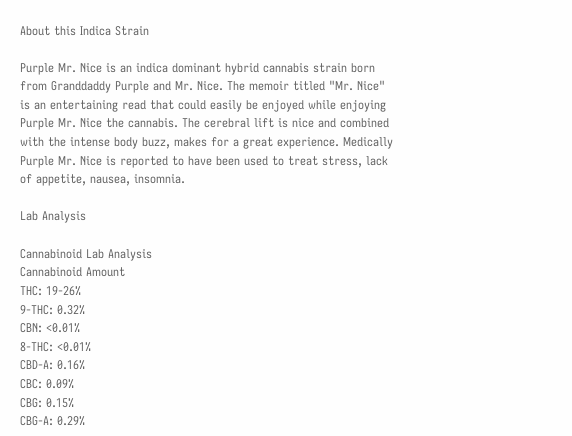About this Indica Strain

Purple Mr. Nice is an indica dominant hybrid cannabis strain born from Granddaddy Purple and Mr. Nice. The memoir titled "Mr. Nice" is an entertaining read that could easily be enjoyed while enjoying Purple Mr. Nice the cannabis. The cerebral lift is nice and combined with the intense body buzz, makes for a great experience. Medically Purple Mr. Nice is reported to have been used to treat stress, lack of appetite, nausea, insomnia.

Lab Analysis

Cannabinoid Lab Analysis
Cannabinoid Amount
THC: 19-26%
9-THC: 0.32%
CBN: <0.01%
8-THC: <0.01%
CBD-A: 0.16%
CBC: 0.09%
CBG: 0.15%
CBG-A: 0.29%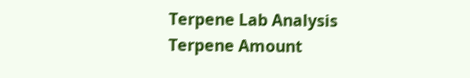Terpene Lab Analysis
Terpene Amount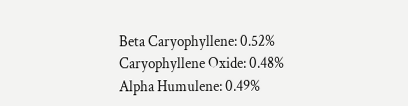Beta Caryophyllene: 0.52%
Caryophyllene Oxide: 0.48%
Alpha Humulene: 0.49%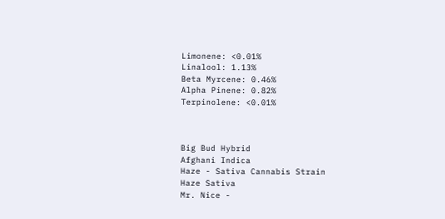Limonene: <0.01%
Linalool: 1.13%
Beta Myrcene: 0.46%
Alpha Pinene: 0.82%
Terpinolene: <0.01%



Big Bud Hybrid
Afghani Indica
Haze - Sativa Cannabis Strain
Haze Sativa
Mr. Nice -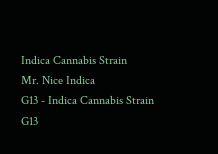Indica Cannabis Strain
Mr. Nice Indica
G13 - Indica Cannabis Strain
G13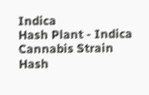Indica
Hash Plant - Indica Cannabis Strain
Hash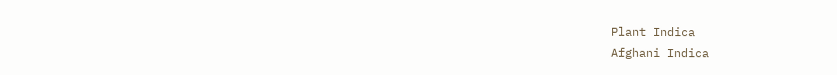Plant Indica
Afghani Indica